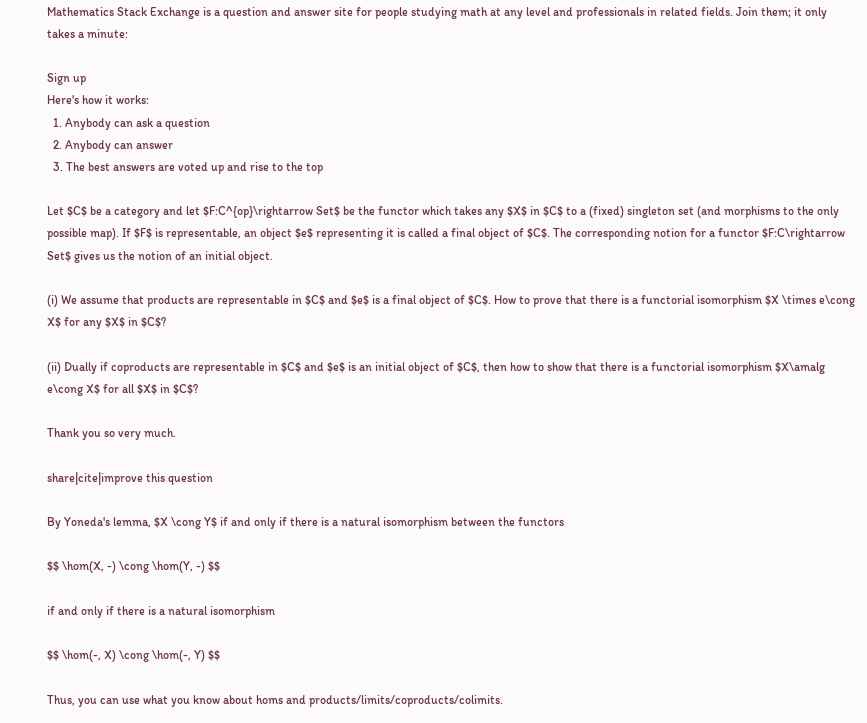Mathematics Stack Exchange is a question and answer site for people studying math at any level and professionals in related fields. Join them; it only takes a minute:

Sign up
Here's how it works:
  1. Anybody can ask a question
  2. Anybody can answer
  3. The best answers are voted up and rise to the top

Let $C$ be a category and let $F:C^{op}\rightarrow Set$ be the functor which takes any $X$ in $C$ to a (fixed) singleton set (and morphisms to the only possible map). If $F$ is representable, an object $e$ representing it is called a final object of $C$. The corresponding notion for a functor $F:C\rightarrow Set$ gives us the notion of an initial object.

(i) We assume that products are representable in $C$ and $e$ is a final object of $C$. How to prove that there is a functorial isomorphism $X \times e\cong X$ for any $X$ in $C$?

(ii) Dually if coproducts are representable in $C$ and $e$ is an initial object of $C$, then how to show that there is a functorial isomorphism $X\amalg e\cong X$ for all $X$ in $C$?

Thank you so very much.

share|cite|improve this question

By Yoneda's lemma, $X \cong Y$ if and only if there is a natural isomorphism between the functors

$$ \hom(X, -) \cong \hom(Y, -) $$

if and only if there is a natural isomorphism

$$ \hom(-, X) \cong \hom(-, Y) $$

Thus, you can use what you know about homs and products/limits/coproducts/colimits.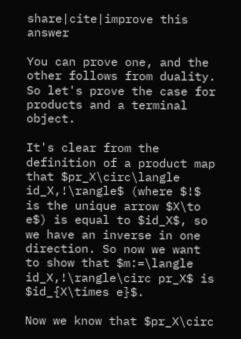share|cite|improve this answer

You can prove one, and the other follows from duality. So let's prove the case for products and a terminal object.

It's clear from the definition of a product map that $pr_X\circ\langle id_X,!\rangle$ (where $!$ is the unique arrow $X\to e$) is equal to $id_X$, so we have an inverse in one direction. So now we want to show that $m:=\langle id_X,!\rangle\circ pr_X$ is $id_{X\times e}$.

Now we know that $pr_X\circ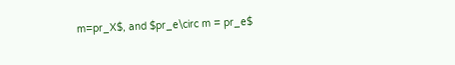m=pr_X$, and $pr_e\circ m = pr_e$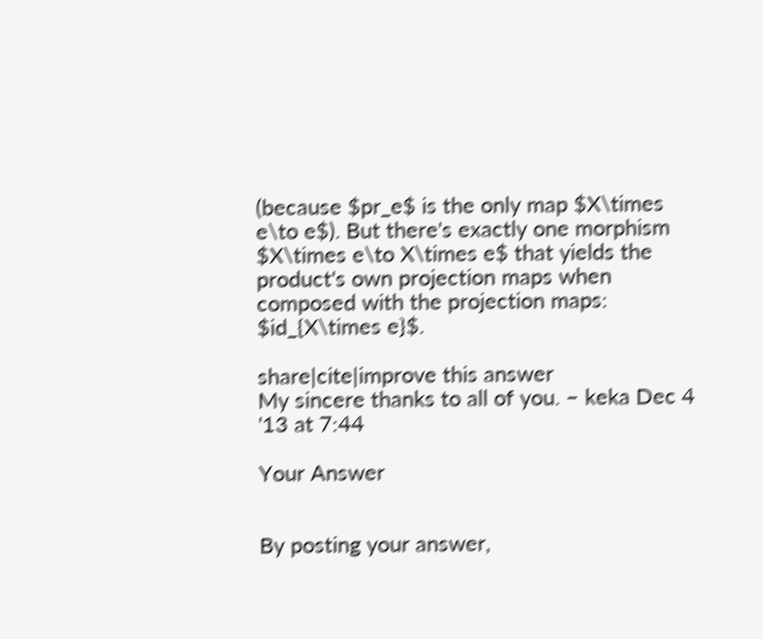(because $pr_e$ is the only map $X\times e\to e$). But there's exactly one morphism $X\times e\to X\times e$ that yields the product's own projection maps when composed with the projection maps: $id_{X\times e}$.

share|cite|improve this answer
My sincere thanks to all of you. – keka Dec 4 '13 at 7:44

Your Answer


By posting your answer,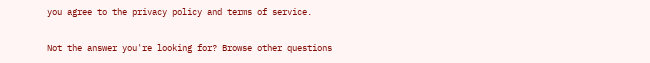you agree to the privacy policy and terms of service.

Not the answer you're looking for? Browse other questions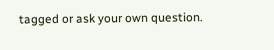tagged or ask your own question.